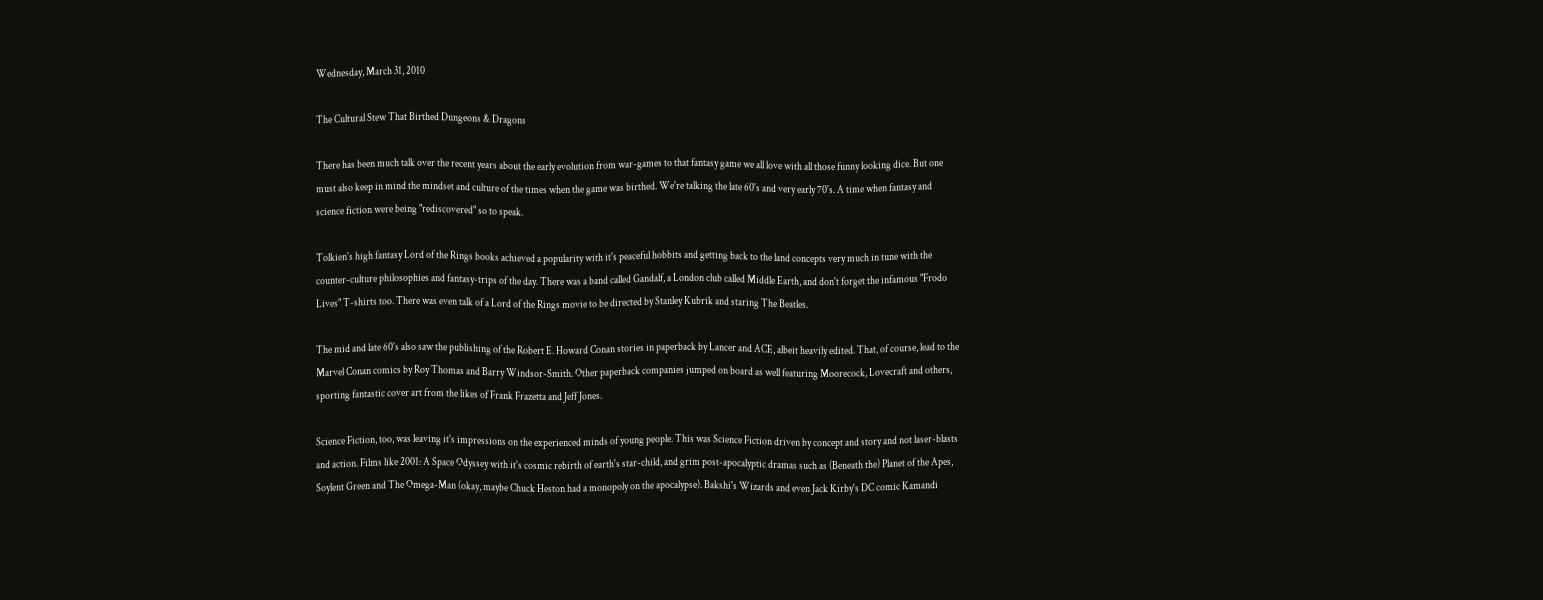Wednesday, March 31, 2010

The Cultural Stew That Birthed Dungeons & Dragons

There has been much talk over the recent years about the early evolution from war-games to that fantasy game we all love with all those funny looking dice. But one must also keep in mind the mindset and culture of the times when the game was birthed. We're talking the late 60's and very early 70's. A time when fantasy and science fiction were being "rediscovered" so to speak.

Tolkien's high fantasy Lord of the Rings books achieved a popularity with it's peaceful hobbits and getting back to the land concepts very much in tune with the counter-culture philosophies and fantasy-trips of the day. There was a band called Gandalf, a London club called Middle Earth, and don't forget the infamous "Frodo Lives" T-shirts too. There was even talk of a Lord of the Rings movie to be directed by Stanley Kubrik and staring The Beatles.

The mid and late 60's also saw the publishing of the Robert E. Howard Conan stories in paperback by Lancer and ACE, albeit heavily edited. That, of course, lead to the Marvel Conan comics by Roy Thomas and Barry Windsor-Smith. Other paperback companies jumped on board as well featuring Moorecock, Lovecraft and others, sporting fantastic cover art from the likes of Frank Frazetta and Jeff Jones.

Science Fiction, too, was leaving it's impressions on the experienced minds of young people. This was Science Fiction driven by concept and story and not laser-blasts and action. Films like 2001: A Space Odyssey with it's cosmic rebirth of earth's star-child, and grim post-apocalyptic dramas such as (Beneath the) Planet of the Apes, Soylent Green and The Omega-Man (okay, maybe Chuck Heston had a monopoly on the apocalypse). Bakshi's Wizards and even Jack Kirby's DC comic Kamandi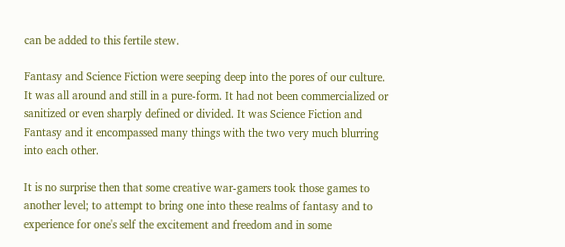can be added to this fertile stew.

Fantasy and Science Fiction were seeping deep into the pores of our culture. It was all around and still in a pure-form. It had not been commercialized or sanitized or even sharply defined or divided. It was Science Fiction and Fantasy and it encompassed many things with the two very much blurring into each other.

It is no surprise then that some creative war-gamers took those games to another level; to attempt to bring one into these realms of fantasy and to experience for one's self the excitement and freedom and in some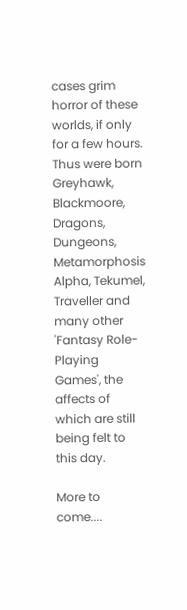cases grim horror of these worlds, if only for a few hours. Thus were born Greyhawk, Blackmoore, Dragons, Dungeons, Metamorphosis Alpha, Tekumel, Traveller and many other 'Fantasy Role-Playing Games', the affects of which are still being felt to this day.

More to come....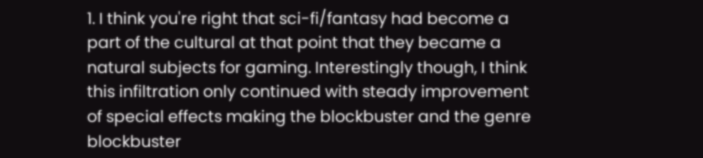1. I think you're right that sci-fi/fantasy had become a part of the cultural at that point that they became a natural subjects for gaming. Interestingly though, I think this infiltration only continued with steady improvement of special effects making the blockbuster and the genre blockbuster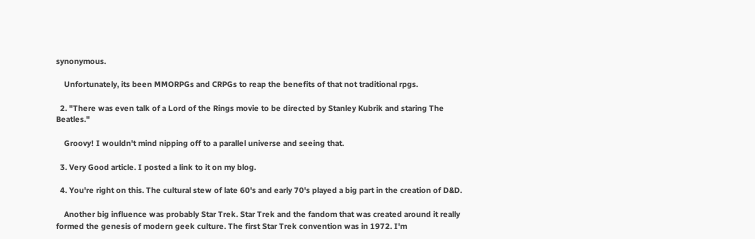synonymous.

    Unfortunately, its been MMORPGs and CRPGs to reap the benefits of that not traditional rpgs.

  2. "There was even talk of a Lord of the Rings movie to be directed by Stanley Kubrik and staring The Beatles."

    Groovy! I wouldn't mind nipping off to a parallel universe and seeing that.

  3. Very Good article. I posted a link to it on my blog.

  4. You're right on this. The cultural stew of late 60's and early 70's played a big part in the creation of D&D.

    Another big influence was probably Star Trek. Star Trek and the fandom that was created around it really formed the genesis of modern geek culture. The first Star Trek convention was in 1972. I'm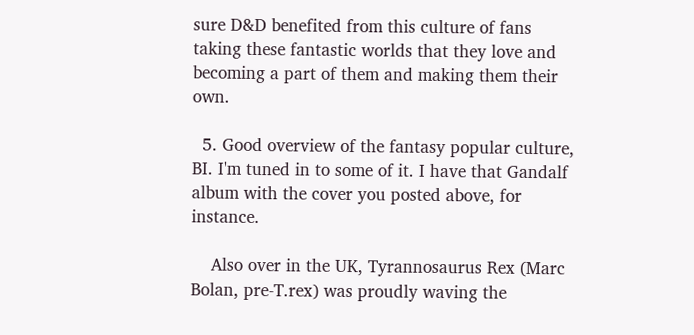sure D&D benefited from this culture of fans taking these fantastic worlds that they love and becoming a part of them and making them their own.

  5. Good overview of the fantasy popular culture, BI. I'm tuned in to some of it. I have that Gandalf album with the cover you posted above, for instance.

    Also over in the UK, Tyrannosaurus Rex (Marc Bolan, pre-T.rex) was proudly waving the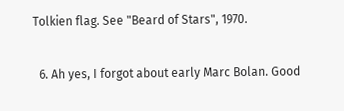Tolkien flag. See "Beard of Stars", 1970.

  6. Ah yes, I forgot about early Marc Bolan. Good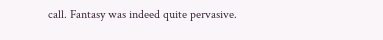call. Fantasy was indeed quite pervasive.